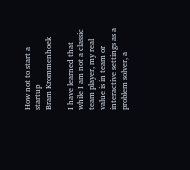How not to start a startup
Bram Krommenhoek

I have learned that while I am not a classic team player, my real value is in team or interactive settings as a problem solver, a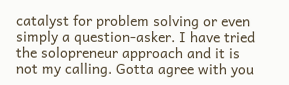catalyst for problem solving or even simply a question-asker. I have tried the solopreneur approach and it is not my calling. Gotta agree with you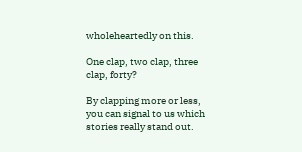wholeheartedly on this.

One clap, two clap, three clap, forty?

By clapping more or less, you can signal to us which stories really stand out.